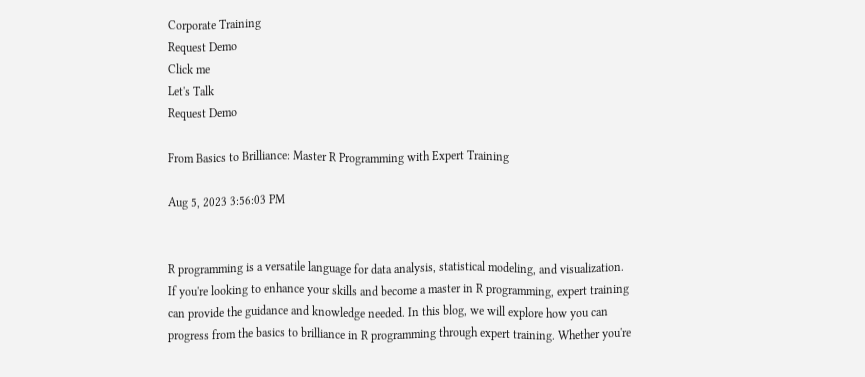Corporate Training
Request Demo
Click me
Let's Talk
Request Demo

From Basics to Brilliance: Master R Programming with Expert Training

Aug 5, 2023 3:56:03 PM


R programming is a versatile language for data analysis, statistical modeling, and visualization. If you're looking to enhance your skills and become a master in R programming, expert training can provide the guidance and knowledge needed. In this blog, we will explore how you can progress from the basics to brilliance in R programming through expert training. Whether you're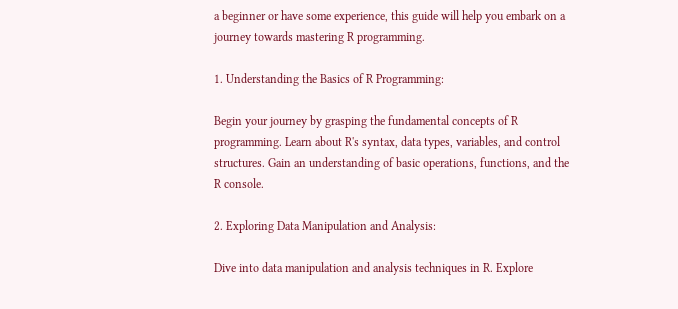a beginner or have some experience, this guide will help you embark on a journey towards mastering R programming.

1. Understanding the Basics of R Programming:

Begin your journey by grasping the fundamental concepts of R programming. Learn about R's syntax, data types, variables, and control structures. Gain an understanding of basic operations, functions, and the R console.

2. Exploring Data Manipulation and Analysis:

Dive into data manipulation and analysis techniques in R. Explore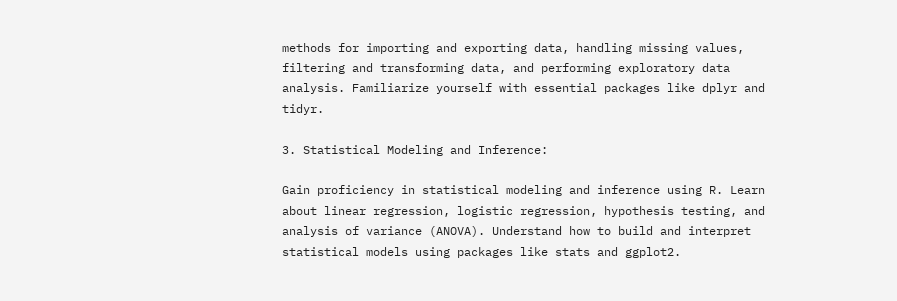methods for importing and exporting data, handling missing values, filtering and transforming data, and performing exploratory data analysis. Familiarize yourself with essential packages like dplyr and tidyr.

3. Statistical Modeling and Inference:

Gain proficiency in statistical modeling and inference using R. Learn about linear regression, logistic regression, hypothesis testing, and analysis of variance (ANOVA). Understand how to build and interpret statistical models using packages like stats and ggplot2.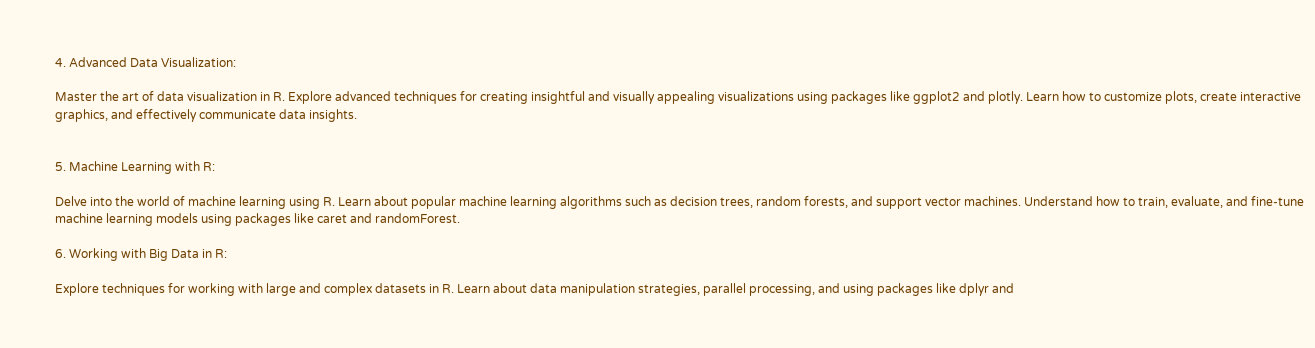4. Advanced Data Visualization:

Master the art of data visualization in R. Explore advanced techniques for creating insightful and visually appealing visualizations using packages like ggplot2 and plotly. Learn how to customize plots, create interactive graphics, and effectively communicate data insights.


5. Machine Learning with R:

Delve into the world of machine learning using R. Learn about popular machine learning algorithms such as decision trees, random forests, and support vector machines. Understand how to train, evaluate, and fine-tune machine learning models using packages like caret and randomForest.

6. Working with Big Data in R:

Explore techniques for working with large and complex datasets in R. Learn about data manipulation strategies, parallel processing, and using packages like dplyr and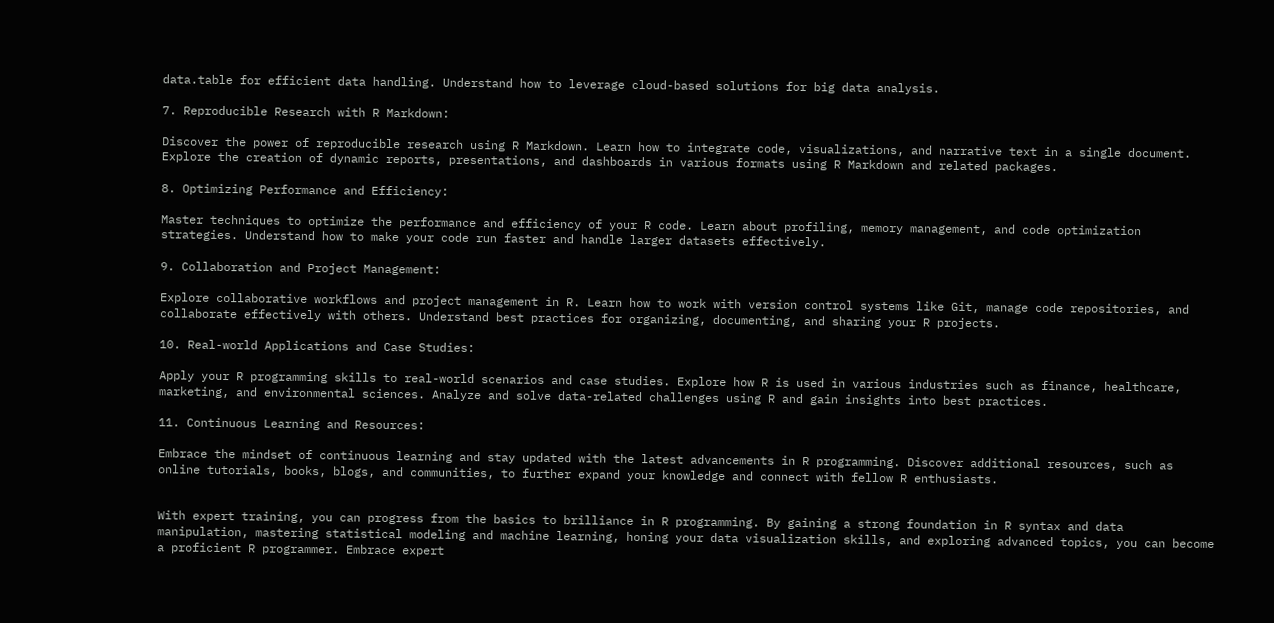data.table for efficient data handling. Understand how to leverage cloud-based solutions for big data analysis.

7. Reproducible Research with R Markdown:

Discover the power of reproducible research using R Markdown. Learn how to integrate code, visualizations, and narrative text in a single document. Explore the creation of dynamic reports, presentations, and dashboards in various formats using R Markdown and related packages.

8. Optimizing Performance and Efficiency:

Master techniques to optimize the performance and efficiency of your R code. Learn about profiling, memory management, and code optimization strategies. Understand how to make your code run faster and handle larger datasets effectively.

9. Collaboration and Project Management:

Explore collaborative workflows and project management in R. Learn how to work with version control systems like Git, manage code repositories, and collaborate effectively with others. Understand best practices for organizing, documenting, and sharing your R projects.

10. Real-world Applications and Case Studies:

Apply your R programming skills to real-world scenarios and case studies. Explore how R is used in various industries such as finance, healthcare, marketing, and environmental sciences. Analyze and solve data-related challenges using R and gain insights into best practices.

11. Continuous Learning and Resources:

Embrace the mindset of continuous learning and stay updated with the latest advancements in R programming. Discover additional resources, such as online tutorials, books, blogs, and communities, to further expand your knowledge and connect with fellow R enthusiasts.


With expert training, you can progress from the basics to brilliance in R programming. By gaining a strong foundation in R syntax and data manipulation, mastering statistical modeling and machine learning, honing your data visualization skills, and exploring advanced topics, you can become a proficient R programmer. Embrace expert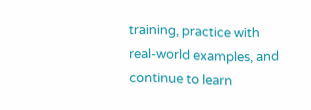training, practice with real-world examples, and continue to learn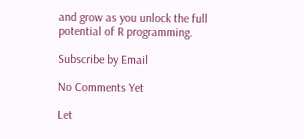and grow as you unlock the full potential of R programming.

Subscribe by Email

No Comments Yet

Let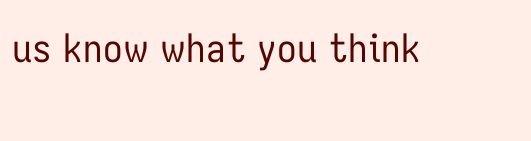us know what you think